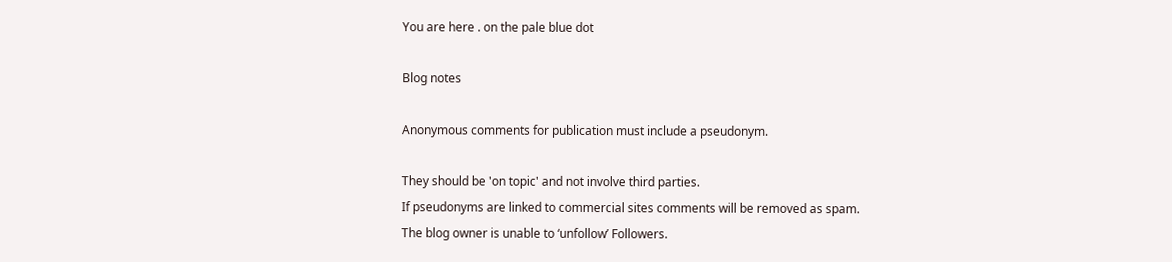You are here . on the pale blue dot

Blog notes

Anonymous comments for publication must include a pseudonym.

They should be 'on topic' and not involve third parties.
If pseudonyms are linked to commercial sites comments will be removed as spam.
The blog owner is unable to ‘unfollow’ Followers.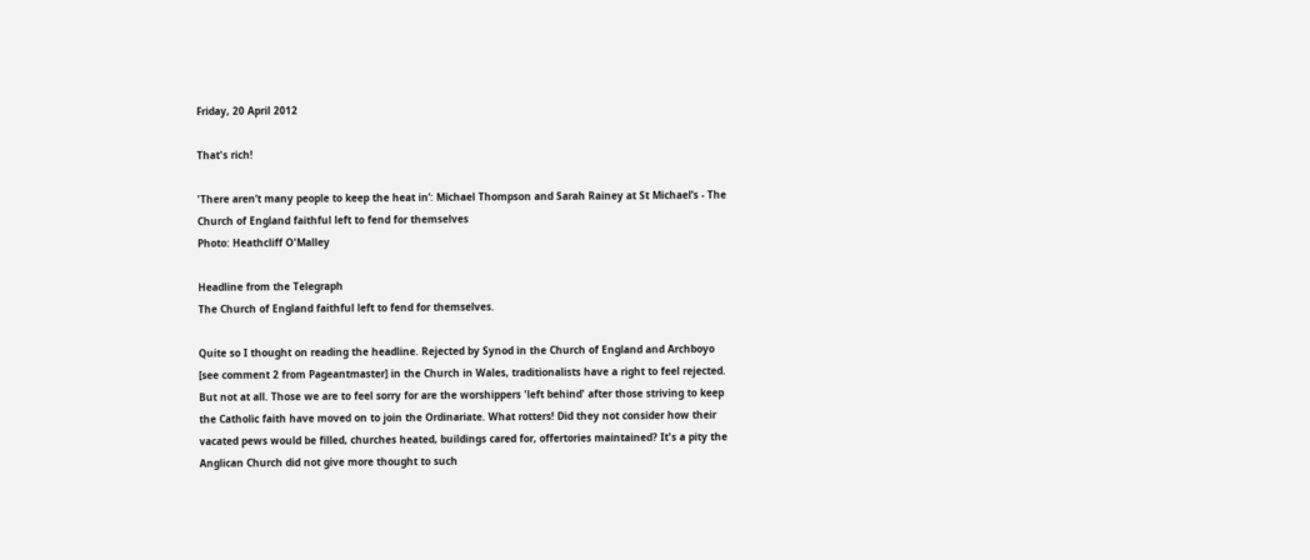Friday, 20 April 2012

That's rich!

'There aren’t many people to keep the heat in’: Michael Thompson and Sarah Rainey at St Michael’s - The Church of England faithful left to fend for themselves
Photo: Heathcliff O'Malley

Headline from the Telegraph
The Church of England faithful left to fend for themselves.

Quite so I thought on reading the headline. Rejected by Synod in the Church of England and Archboyo [see comment 2 from Pageantmaster] in the Church in Wales, traditionalists have a right to feel rejected. But not at all. Those we are to feel sorry for are the worshippers 'left behind' after those striving to keep the Catholic faith have moved on to join the Ordinariate. What rotters! Did they not consider how their vacated pews would be filled, churches heated, buildings cared for, offertories maintained? It's a pity the Anglican Church did not give more thought to such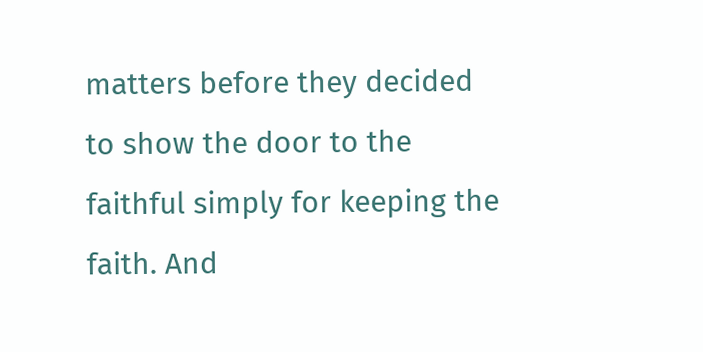matters before they decided to show the door to the faithful simply for keeping the faith. And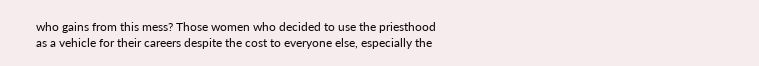who gains from this mess? Those women who decided to use the priesthood as a vehicle for their careers despite the cost to everyone else, especially the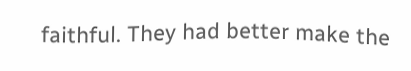faithful. They had better make the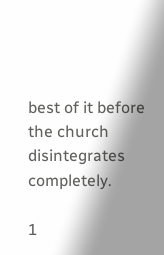best of it before the church disintegrates completely.

1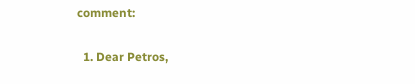comment:

  1. Dear Petros,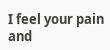I feel your pain and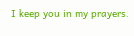I keep you in my prayers.